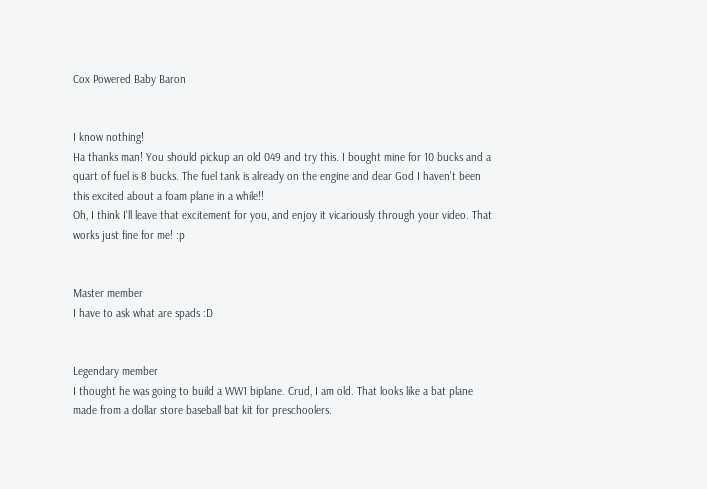Cox Powered Baby Baron


I know nothing!
Ha thanks man! You should pickup an old 049 and try this. I bought mine for 10 bucks and a quart of fuel is 8 bucks. The fuel tank is already on the engine and dear God I haven't been this excited about a foam plane in a while!!
Oh, I think I'll leave that excitement for you, and enjoy it vicariously through your video. That works just fine for me! :p


Master member
I have to ask what are spads :D


Legendary member
I thought he was going to build a WW1 biplane. Crud, I am old. That looks like a bat plane made from a dollar store baseball bat kit for preschoolers.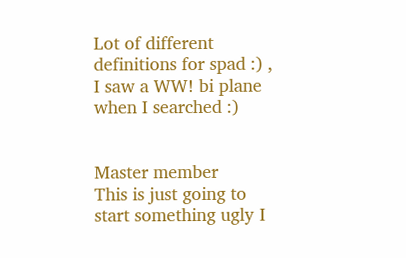Lot of different definitions for spad :) , I saw a WW! bi plane when I searched :)


Master member
This is just going to start something ugly I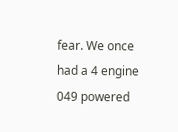fear. We once had a 4 engine 049 powered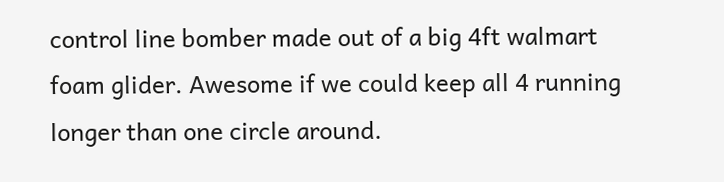control line bomber made out of a big 4ft walmart foam glider. Awesome if we could keep all 4 running longer than one circle around.